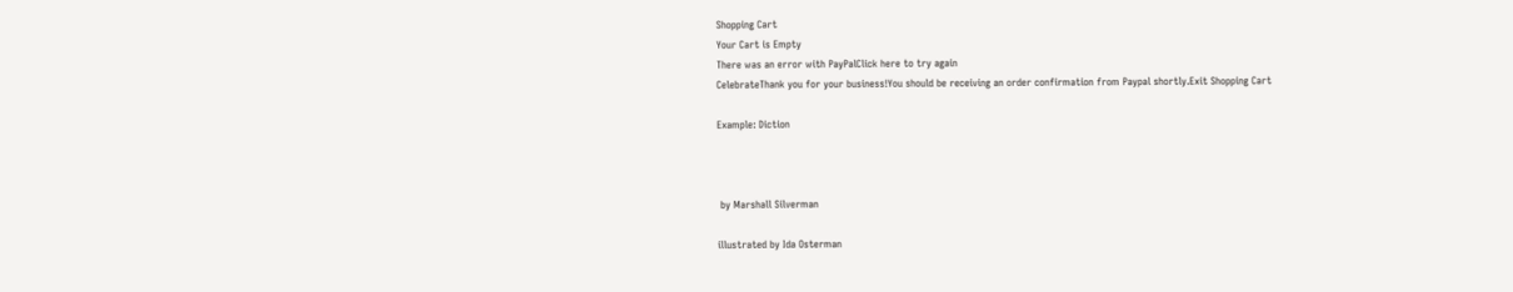Shopping Cart
Your Cart is Empty
There was an error with PayPalClick here to try again
CelebrateThank you for your business!You should be receiving an order confirmation from Paypal shortly.Exit Shopping Cart

Example: Diction



 by Marshall Silverman

illustrated by Ida Osterman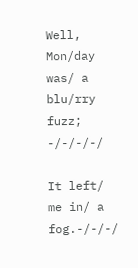Well, Mon/day was/ a blu/rry fuzz; -/-/-/-/

It left/ me in/ a fog.-/-/-/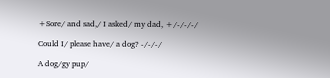+Sore/ and sad,/ I asked/ my dad, +/-/-/-/

Could I/ please have/ a dog? -/-/-/

A dog/gy pup/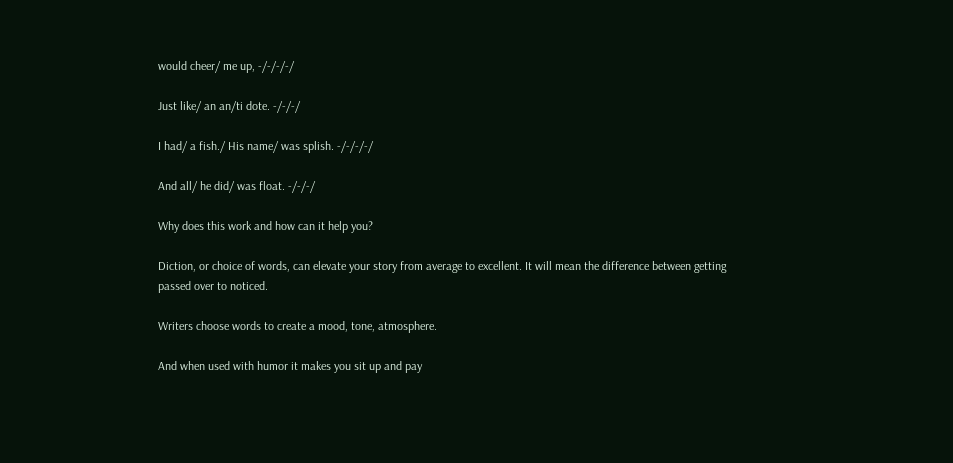would cheer/ me up, -/-/-/-/

Just like/ an an/ti dote. -/-/-/

I had/ a fish./ His name/ was splish. -/-/-/-/

And all/ he did/ was float. -/-/-/

Why does this work and how can it help you?

Diction, or choice of words, can elevate your story from average to excellent. It will mean the difference between getting passed over to noticed.

Writers choose words to create a mood, tone, atmosphere.

And when used with humor it makes you sit up and pay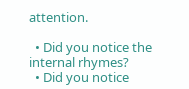attention.

  • Did you notice the internal rhymes?
  • Did you notice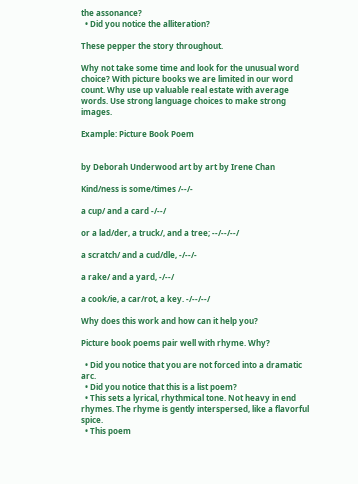the assonance?
  • Did you notice the alliteration?

These pepper the story throughout.

Why not take some time and look for the unusual word choice? With picture books we are limited in our word count. Why use up valuable real estate with average words. Use strong language choices to make strong images.

Example: Picture Book Poem


by Deborah Underwood art by art by Irene Chan

Kind/ness is some/times /--/-

a cup/ and a card -/--/

or a lad/der, a truck/, and a tree; --/--/--/

a scratch/ and a cud/dle, -/--/-

a rake/ and a yard, -/--/

a cook/ie, a car/rot, a key. -/--/--/

Why does this work and how can it help you?

Picture book poems pair well with rhyme. Why?

  • Did you notice that you are not forced into a dramatic arc.
  • Did you notice that this is a list poem?
  • This sets a lyrical, rhythmical tone. Not heavy in end rhymes. The rhyme is gently interspersed, like a flavorful spice.
  • This poem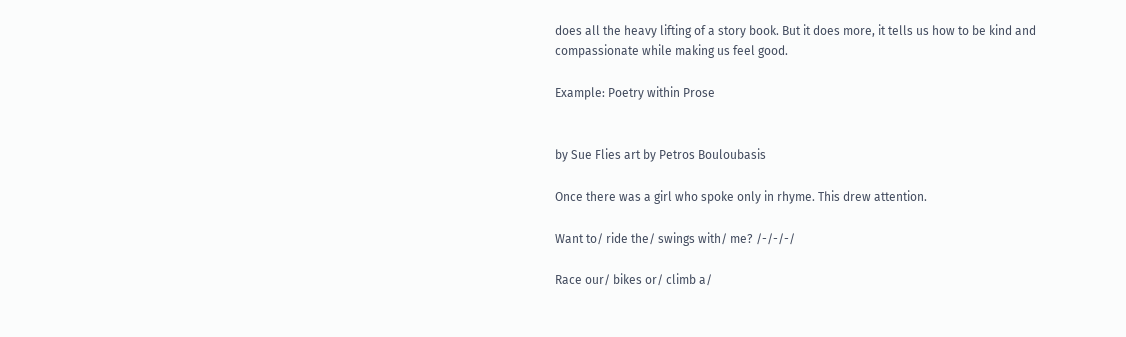does all the heavy lifting of a story book. But it does more, it tells us how to be kind and compassionate while making us feel good.

Example: Poetry within Prose


by Sue Flies art by Petros Bouloubasis

Once there was a girl who spoke only in rhyme. This drew attention.

Want to/ ride the/ swings with/ me? /-/-/-/

Race our/ bikes or/ climb a/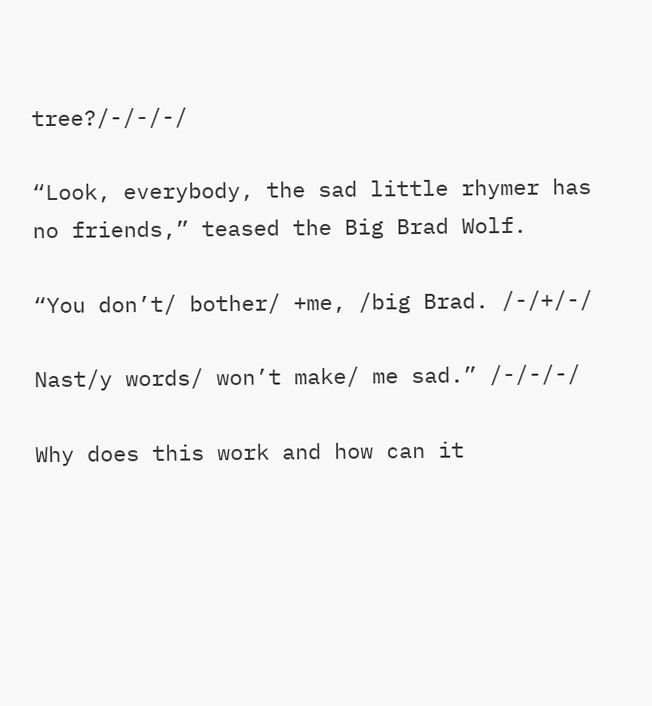tree?/-/-/-/

“Look, everybody, the sad little rhymer has no friends,” teased the Big Brad Wolf.

“You don’t/ bother/ +me, /big Brad. /-/+/-/

Nast/y words/ won’t make/ me sad.” /-/-/-/

Why does this work and how can it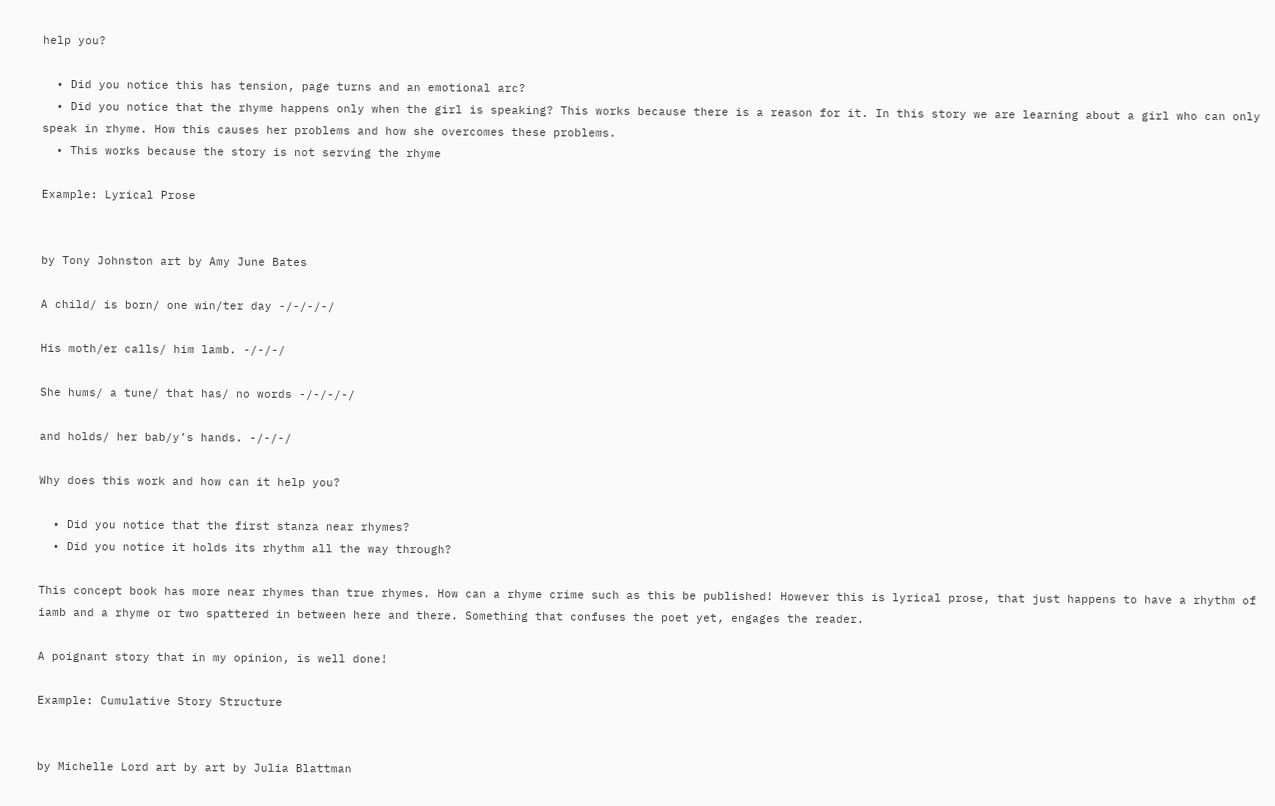help you?

  • Did you notice this has tension, page turns and an emotional arc?
  • Did you notice that the rhyme happens only when the girl is speaking? This works because there is a reason for it. In this story we are learning about a girl who can only speak in rhyme. How this causes her problems and how she overcomes these problems.
  • This works because the story is not serving the rhyme

Example: Lyrical Prose


by Tony Johnston art by Amy June Bates

A child/ is born/ one win/ter day -/-/-/-/

His moth/er calls/ him lamb. -/-/-/

She hums/ a tune/ that has/ no words -/-/-/-/

and holds/ her bab/y’s hands. -/-/-/

Why does this work and how can it help you?

  • Did you notice that the first stanza near rhymes?
  • Did you notice it holds its rhythm all the way through?

This concept book has more near rhymes than true rhymes. How can a rhyme crime such as this be published! However this is lyrical prose, that just happens to have a rhythm of iamb and a rhyme or two spattered in between here and there. Something that confuses the poet yet, engages the reader.

A poignant story that in my opinion, is well done!

Example: Cumulative Story Structure


by Michelle Lord art by art by Julia Blattman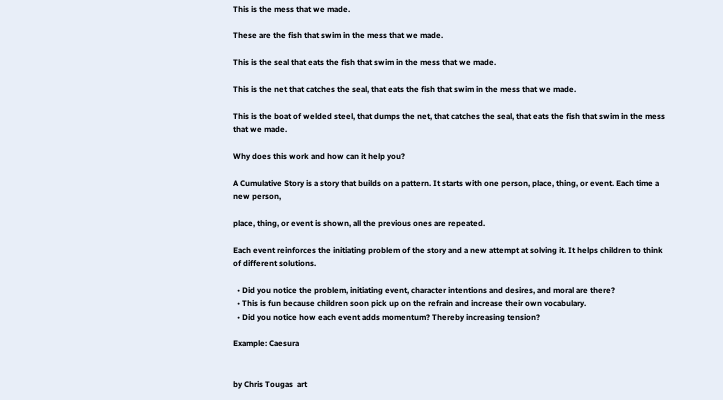This is the mess that we made.

These are the fish that swim in the mess that we made.

This is the seal that eats the fish that swim in the mess that we made.

This is the net that catches the seal, that eats the fish that swim in the mess that we made.

This is the boat of welded steel, that dumps the net, that catches the seal, that eats the fish that swim in the mess that we made.

Why does this work and how can it help you?

A Cumulative Story is a story that builds on a pattern. It starts with one person, place, thing, or event. Each time a new person,

place, thing, or event is shown, all the previous ones are repeated.

Each event reinforces the initiating problem of the story and a new attempt at solving it. It helps children to think of different solutions.

  • Did you notice the problem, initiating event, character intentions and desires, and moral are there?
  • This is fun because children soon pick up on the refrain and increase their own vocabulary.
  • Did you notice how each event adds momentum? Thereby increasing tension?

Example: Caesura


by Chris Tougas  art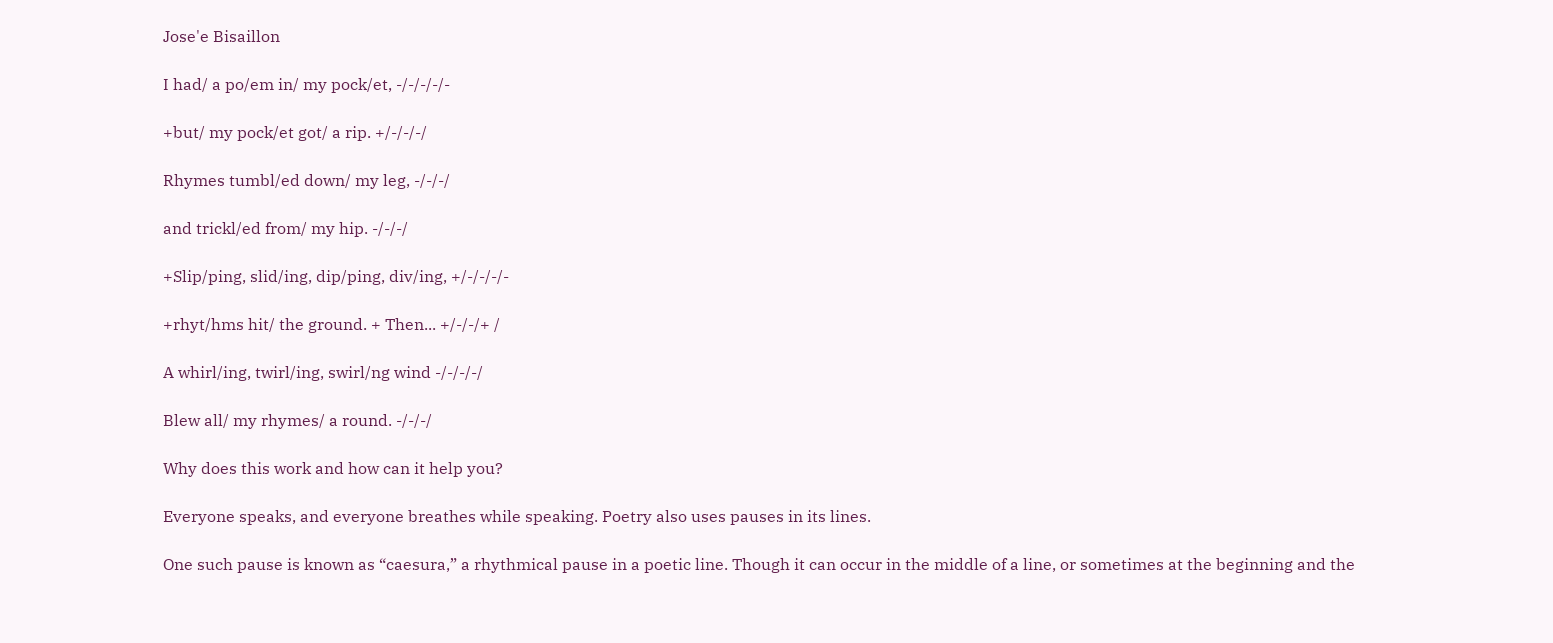Jose'e Bisaillon

I had/ a po/em in/ my pock/et, -/-/-/-/-

+but/ my pock/et got/ a rip. +/-/-/-/

Rhymes tumbl/ed down/ my leg, -/-/-/

and trickl/ed from/ my hip. -/-/-/

+Slip/ping, slid/ing, dip/ping, div/ing, +/-/-/-/-

+rhyt/hms hit/ the ground. + Then... +/-/-/+ /

A whirl/ing, twirl/ing, swirl/ng wind -/-/-/-/

Blew all/ my rhymes/ a round. -/-/-/

Why does this work and how can it help you?

Everyone speaks, and everyone breathes while speaking. Poetry also uses pauses in its lines.

One such pause is known as “caesura,” a rhythmical pause in a poetic line. Though it can occur in the middle of a line, or sometimes at the beginning and the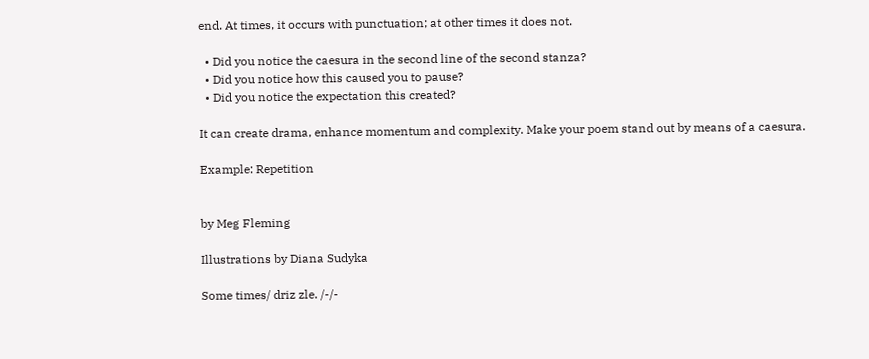end. At times, it occurs with punctuation; at other times it does not.

  • Did you notice the caesura in the second line of the second stanza?
  • Did you notice how this caused you to pause?
  • Did you notice the expectation this created?

It can create drama, enhance momentum and complexity. Make your poem stand out by means of a caesura.

Example: Repetition


by Meg Fleming

Illustrations by Diana Sudyka

Some times/ driz zle. /-/-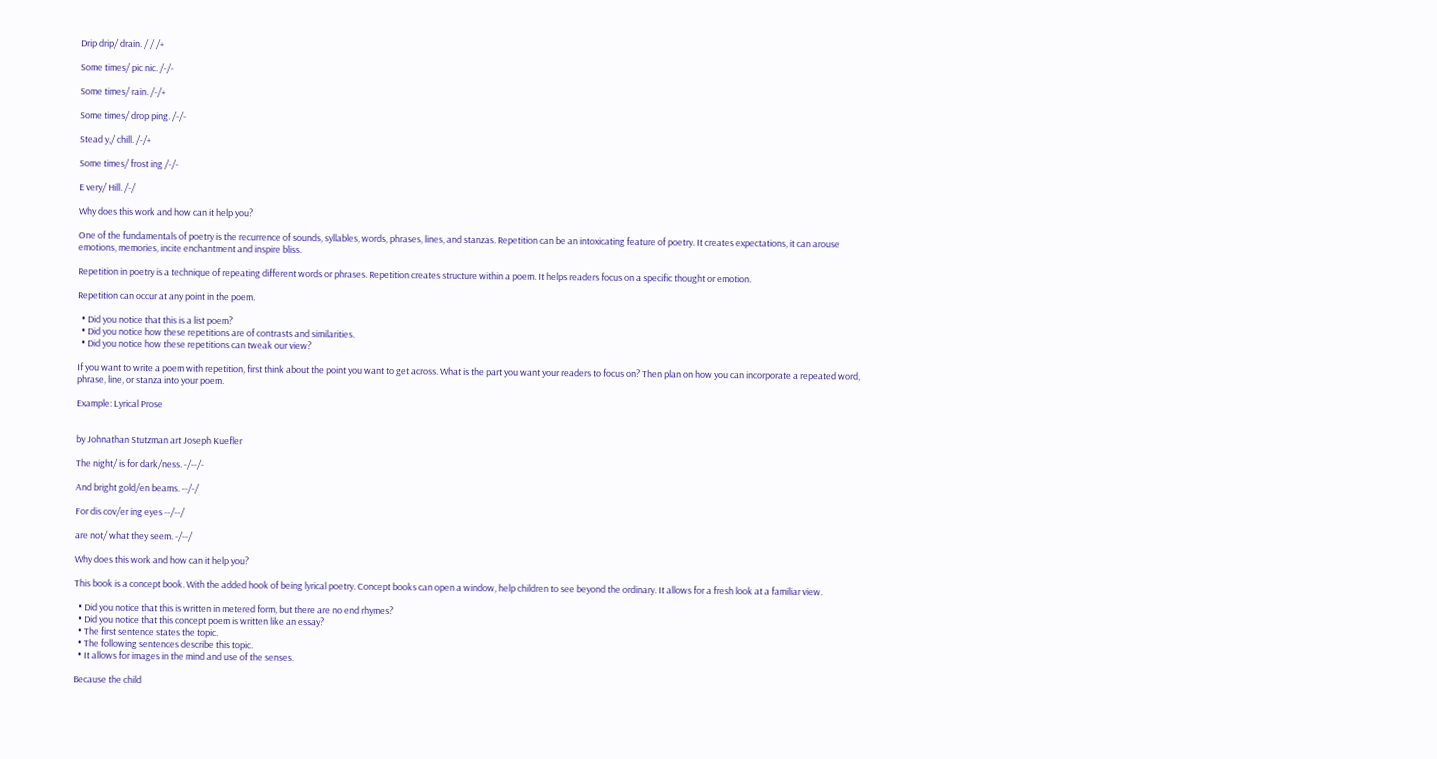Drip drip/ drain. / / /+

Some times/ pic nic. /-/-

Some times/ rain. /-/+

Some times/ drop ping. /-/-

Stead y,/ chill. /-/+

Some times/ frost ing /-/-

E very/ Hill. /-/

Why does this work and how can it help you?

One of the fundamentals of poetry is the recurrence of sounds, syllables, words, phrases, lines, and stanzas. Repetition can be an intoxicating feature of poetry. It creates expectations, it can arouse emotions, memories, incite enchantment and inspire bliss.

Repetition in poetry is a technique of repeating different words or phrases. Repetition creates structure within a poem. It helps readers focus on a specific thought or emotion.

Repetition can occur at any point in the poem.

  • Did you notice that this is a list poem?
  • Did you notice how these repetitions are of contrasts and similarities.
  • Did you notice how these repetitions can tweak our view?

If you want to write a poem with repetition, first think about the point you want to get across. What is the part you want your readers to focus on? Then plan on how you can incorporate a repeated word, phrase, line, or stanza into your poem.

Example: Lyrical Prose


by Johnathan Stutzman art Joseph Kuefler

The night/ is for dark/ness. -/--/-

And bright gold/en beams. --/-/

For dis cov/er ing eyes --/--/

are not/ what they seem. -/--/

Why does this work and how can it help you?

This book is a concept book. With the added hook of being lyrical poetry. Concept books can open a window, help children to see beyond the ordinary. It allows for a fresh look at a familiar view.

  • Did you notice that this is written in metered form, but there are no end rhymes?
  • Did you notice that this concept poem is written like an essay?
  • The first sentence states the topic.
  • The following sentences describe this topic.
  • It allows for images in the mind and use of the senses.

Because the child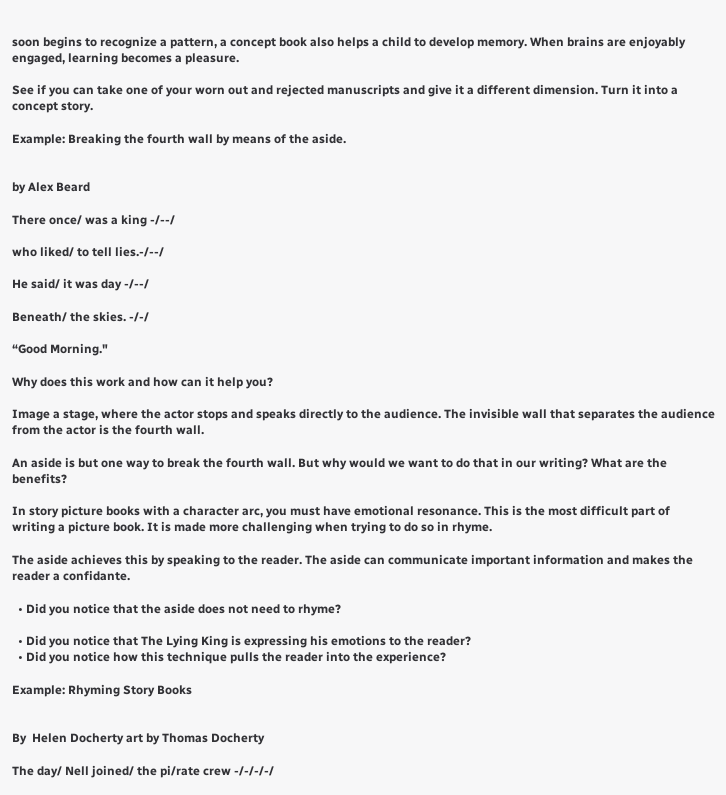soon begins to recognize a pattern, a concept book also helps a child to develop memory. When brains are enjoyably engaged, learning becomes a pleasure.

See if you can take one of your worn out and rejected manuscripts and give it a different dimension. Turn it into a concept story.

Example: Breaking the fourth wall by means of the aside.


by Alex Beard

There once/ was a king -/--/

who liked/ to tell lies.-/--/

He said/ it was day -/--/

Beneath/ the skies. -/-/

“Good Morning."

Why does this work and how can it help you?

Image a stage, where the actor stops and speaks directly to the audience. The invisible wall that separates the audience from the actor is the fourth wall.

An aside is but one way to break the fourth wall. But why would we want to do that in our writing? What are the benefits?

In story picture books with a character arc, you must have emotional resonance. This is the most difficult part of writing a picture book. It is made more challenging when trying to do so in rhyme.

The aside achieves this by speaking to the reader. The aside can communicate important information and makes the reader a confidante.

  • Did you notice that the aside does not need to rhyme?

  • Did you notice that The Lying King is expressing his emotions to the reader?
  • Did you notice how this technique pulls the reader into the experience?

Example: Rhyming Story Books


By  Helen Docherty art by Thomas Docherty

The day/ Nell joined/ the pi/rate crew -/-/-/-/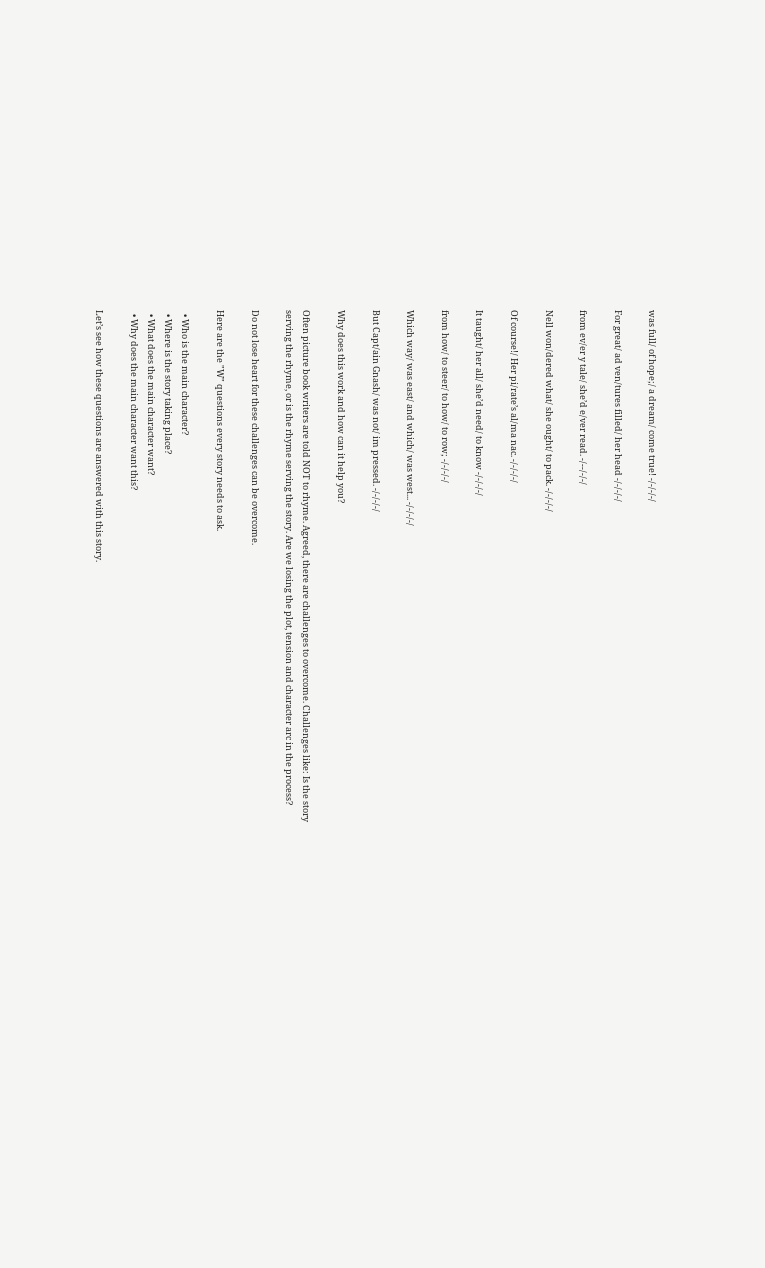was full/ of hope;/ a dream/ come true! -/-/-/-/

For great/ ad ven/tures filled/ her head -/-/-/-/

from ev/er y tale/ she’d e/ver read. -/--/-/-/

Nell won/dered what/ she ought/ to pack. -/-/-/-/

Of course!/ Her pi/rate’s al/ma nac. -/-/-/-/

It taught/ her all/ she’d need/ to know -/-/-/-/

from how/ to steer/ to how/ to row; -/-/-/-/

Which way/ was east/ and which/ was west... -/-/-/-/

But Capt/ain Gnash/ was not/ im pressed. -/-/-/-/

Why does this work and how can it help you?

Often picture book writers are told NOT to rhyme. Agreed, there are challenges to overcome. Challenges like: Is the story serving the rhyme, or is the rhyme serving the story. Are we losing the plot, tension and character arc in the process?

Do not lose heart for these challenges can be overcome.

Here are the "W" questions every story needs to ask.

  • Who is the main character?
  • Where is the story taking place?
  • What does the main character want?
  • Why does the main character want this?

Let’s see how these questions are answered with this story.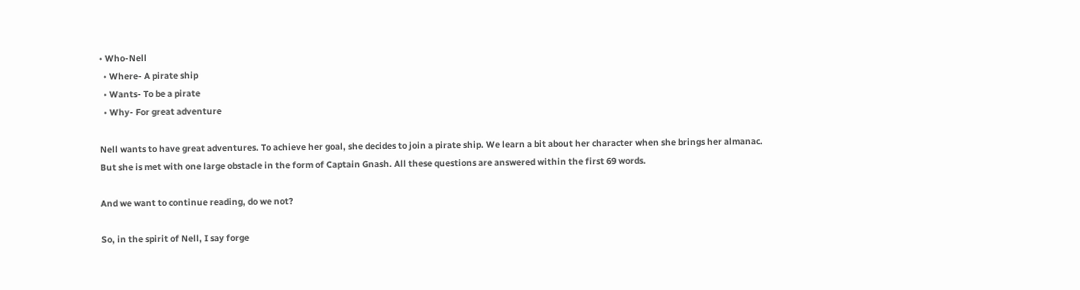• Who-Nell
  • Where- A pirate ship
  • Wants- To be a pirate
  • Why- For great adventure

Nell wants to have great adventures. To achieve her goal, she decides to join a pirate ship. We learn a bit about her character when she brings her almanac. But she is met with one large obstacle in the form of Captain Gnash. All these questions are answered within the first 69 words.

And we want to continue reading, do we not?

So, in the spirit of Nell, I say forge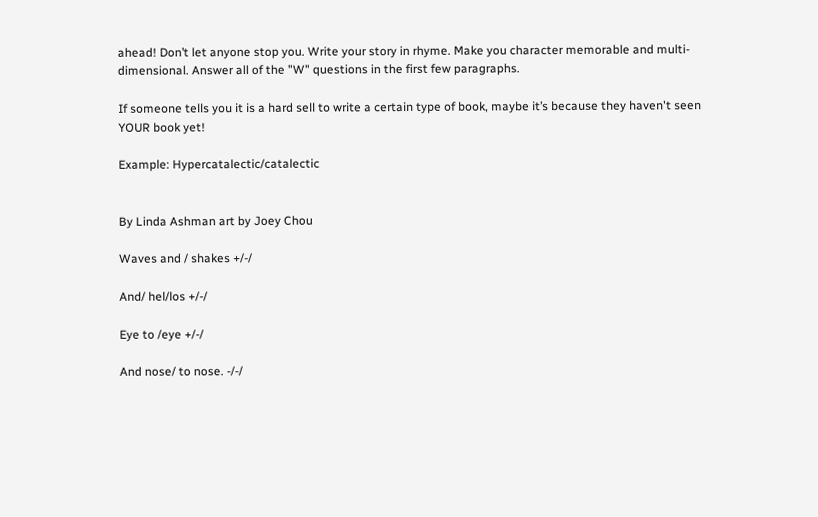ahead! Don’t let anyone stop you. Write your story in rhyme. Make you character memorable and multi-dimensional. Answer all of the "W" questions in the first few paragraphs.

If someone tells you it is a hard sell to write a certain type of book, maybe it’s because they haven't seen YOUR book yet!

Example: Hypercatalectic/catalectic


By Linda Ashman art by Joey Chou

Waves and / shakes +/-/

And/ hel/los +/-/

Eye to /eye +/-/

And nose/ to nose. -/-/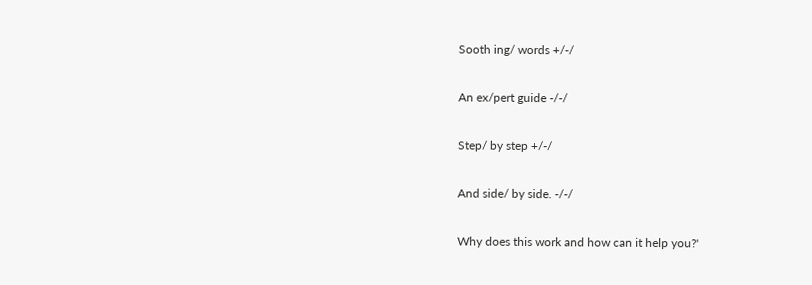Sooth ing/ words +/-/

An ex/pert guide -/-/

Step/ by step +/-/

And side/ by side. -/-/

Why does this work and how can it help you?'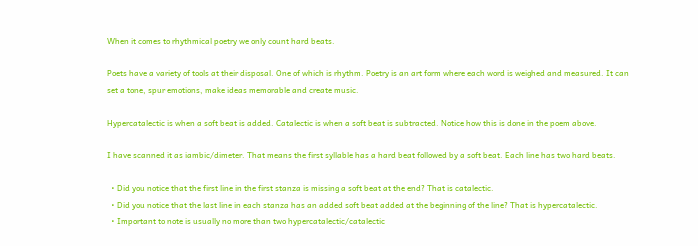When it comes to rhythmical poetry we only count hard beats.

Poets have a variety of tools at their disposal. One of which is rhythm. Poetry is an art form where each word is weighed and measured. It can set a tone, spur emotions, make ideas memorable and create music.

Hypercatalectic is when a soft beat is added. Catalectic is when a soft beat is subtracted. Notice how this is done in the poem above.

I have scanned it as iambic/dimeter. That means the first syllable has a hard beat followed by a soft beat. Each line has two hard beats.

  • Did you notice that the first line in the first stanza is missing a soft beat at the end? That is catalectic.
  • Did you notice that the last line in each stanza has an added soft beat added at the beginning of the line? That is hypercatalectic.
  • Important to note is usually no more than two hypercatalectic/catalectic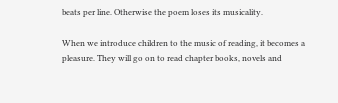beats per line. Otherwise the poem loses its musicality.

When we introduce children to the music of reading, it becomes a pleasure. They will go on to read chapter books, novels and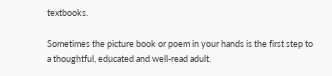textbooks.

Sometimes the picture book or poem in your hands is the first step to a thoughtful, educated and well-read adult.